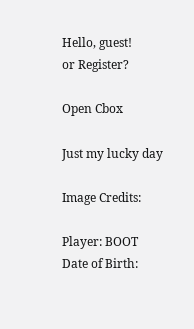Hello, guest!
or Register?

Open Cbox

Just my lucky day

Image Credits:

Player: BOOT
Date of Birth: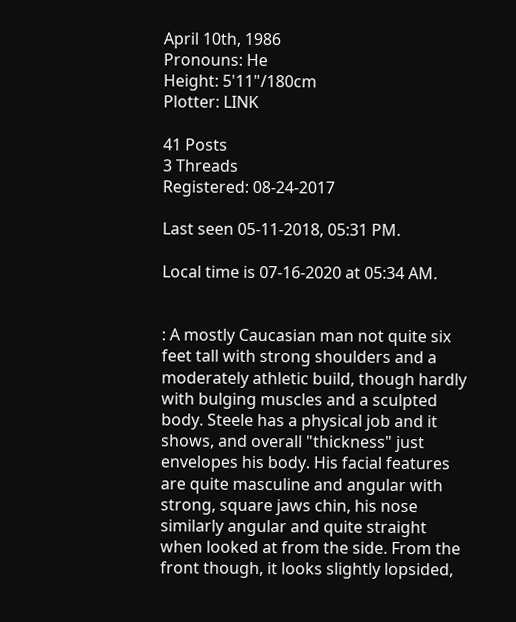April 10th, 1986
Pronouns: He
Height: 5'11"/180cm
Plotter: LINK

41 Posts
3 Threads
Registered: 08-24-2017

Last seen 05-11-2018, 05:31 PM.

Local time is 07-16-2020 at 05:34 AM.


: A mostly Caucasian man not quite six feet tall with strong shoulders and a moderately athletic build, though hardly with bulging muscles and a sculpted body. Steele has a physical job and it shows, and overall "thickness" just envelopes his body. His facial features are quite masculine and angular with strong, square jaws chin, his nose similarly angular and quite straight when looked at from the side. From the front though, it looks slightly lopsided,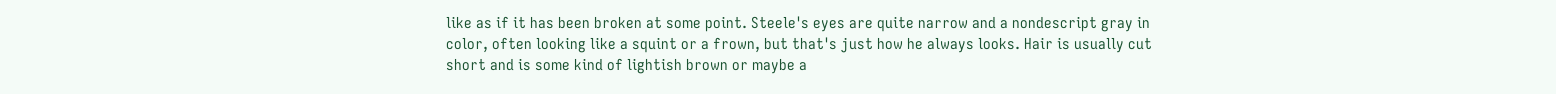like as if it has been broken at some point. Steele's eyes are quite narrow and a nondescript gray in color, often looking like a squint or a frown, but that's just how he always looks. Hair is usually cut short and is some kind of lightish brown or maybe a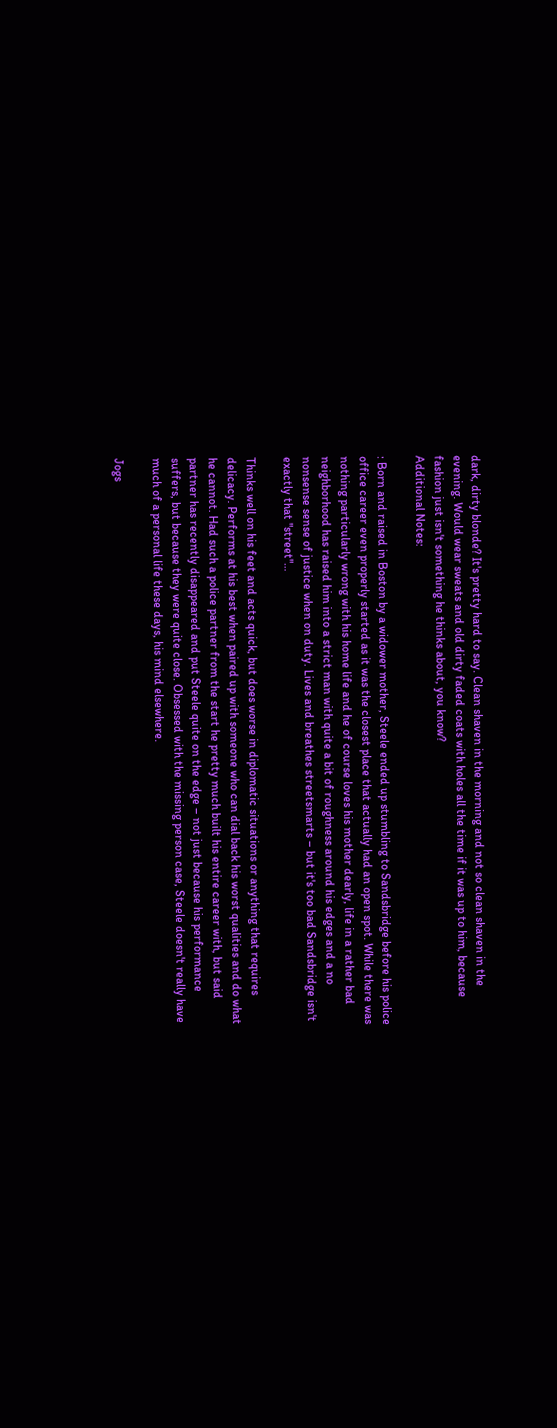dark, dirty blonde? It's pretty hard to say. Clean shaven in the morning and not so clean shaven in the evening. Would wear sweats and old dirty faded coats with holes all the time if it was up to him, because fashion just isn't something he thinks about, you know?
Additional Notes:

: Born and raised in Boston by a widower mother, Steele ended up stumbling to Sandsbridge before his police office career even properly started as it was the closest place that actually had an open spot. While there was nothing particularly wrong with his home life and he of course loves his mother dearly, life in a rather bad neighborhood has raised him into a strict man with quite a bit of roughness around his edges and a no nonsense sense of justice when on duty. Lives and breathes streetsmarts – but it's too bad Sandsbridge isn't exactly that "street"…

Thinks well on his feet and acts quick, but does worse in diplomatic situations or anything that requires delicacy. Performs at his best when paired up with someone who can dial back his worst qualities and do what he cannot. Had such a police partner from the start he pretty much built his entire career with, but said partner has recently disappeared and put Steele quite on the edge – not just because his performance suffers, but because they were quite close. Obsessed with the missing person case, Steele doesn't really have much of a personal life these days, his mind elsewhere.

Jogs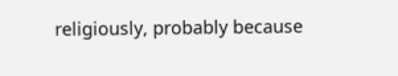religiously, probably because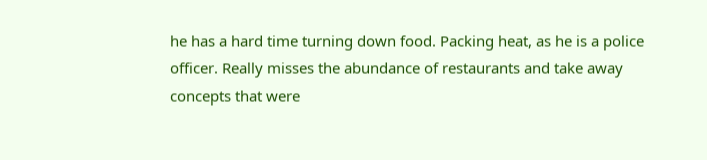he has a hard time turning down food. Packing heat, as he is a police officer. Really misses the abundance of restaurants and take away concepts that were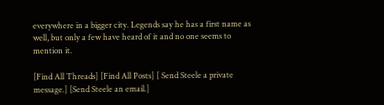everywhere in a bigger city. Legends say he has a first name as well, but only a few have heard of it and no one seems to mention it.

[Find All Threads] [Find All Posts] [ Send Steele a private message.] [Send Steele an email.]